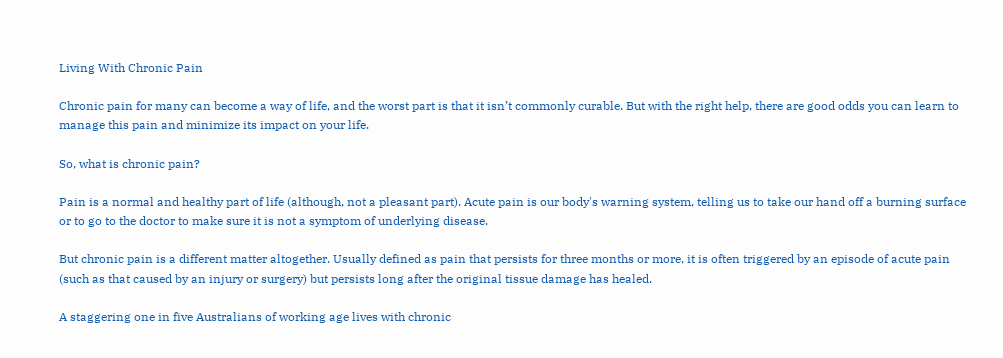Living With Chronic Pain

Chronic pain for many can become a way of life, and the worst part is that it isn’t commonly curable. But with the right help, there are good odds you can learn to manage this pain and minimize its impact on your life.

So, what is chronic pain?

Pain is a normal and healthy part of life (although, not a pleasant part). Acute pain is our body's warning system, telling us to take our hand off a burning surface or to go to the doctor to make sure it is not a symptom of underlying disease.

But chronic pain is a different matter altogether. Usually defined as pain that persists for three months or more, it is often triggered by an episode of acute pain (such as that caused by an injury or surgery) but persists long after the original tissue damage has healed.

A staggering one in five Australians of working age lives with chronic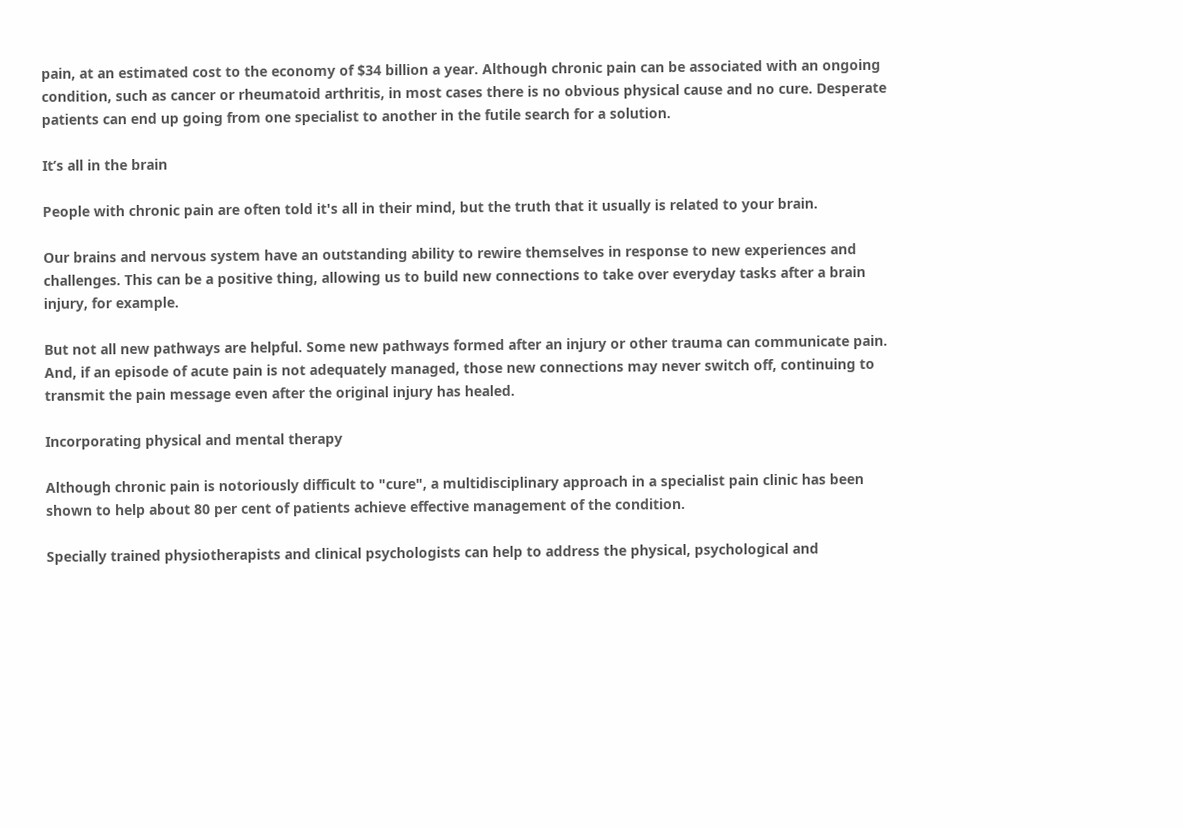pain, at an estimated cost to the economy of $34 billion a year. Although chronic pain can be associated with an ongoing condition, such as cancer or rheumatoid arthritis, in most cases there is no obvious physical cause and no cure. Desperate patients can end up going from one specialist to another in the futile search for a solution.

It’s all in the brain

People with chronic pain are often told it's all in their mind, but the truth that it usually is related to your brain.

Our brains and nervous system have an outstanding ability to rewire themselves in response to new experiences and challenges. This can be a positive thing, allowing us to build new connections to take over everyday tasks after a brain injury, for example.

But not all new pathways are helpful. Some new pathways formed after an injury or other trauma can communicate pain. And, if an episode of acute pain is not adequately managed, those new connections may never switch off, continuing to transmit the pain message even after the original injury has healed.

Incorporating physical and mental therapy

Although chronic pain is notoriously difficult to "cure", a multidisciplinary approach in a specialist pain clinic has been shown to help about 80 per cent of patients achieve effective management of the condition.

Specially trained physiotherapists and clinical psychologists can help to address the physical, psychological and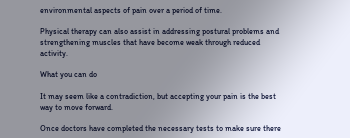environmental aspects of pain over a period of time.

Physical therapy can also assist in addressing postural problems and strengthening muscles that have become weak through reduced activity.

What you can do

It may seem like a contradiction, but accepting your pain is the best way to move forward.

Once doctors have completed the necessary tests to make sure there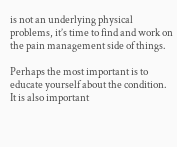is not an underlying physical problems, it’s time to find and work on the pain management side of things.

Perhaps the most important is to educate yourself about the condition. It is also important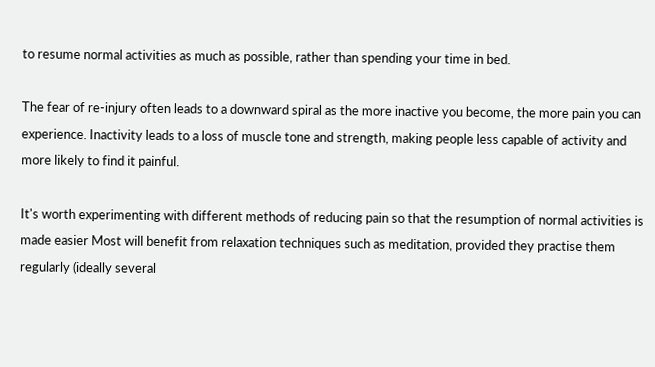to resume normal activities as much as possible, rather than spending your time in bed.

The fear of re-injury often leads to a downward spiral as the more inactive you become, the more pain you can experience. Inactivity leads to a loss of muscle tone and strength, making people less capable of activity and more likely to find it painful.

It's worth experimenting with different methods of reducing pain so that the resumption of normal activities is made easier Most will benefit from relaxation techniques such as meditation, provided they practise them regularly (ideally several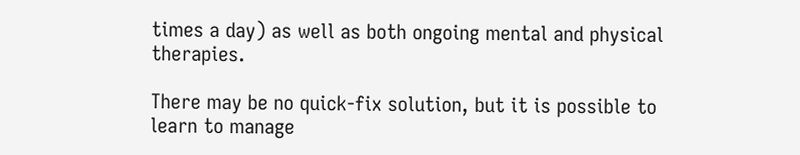times a day) as well as both ongoing mental and physical therapies.

There may be no quick-fix solution, but it is possible to learn to manage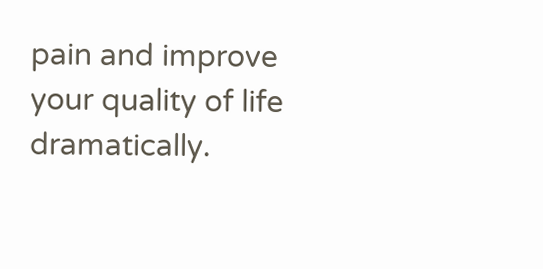pain and improve your quality of life dramatically.